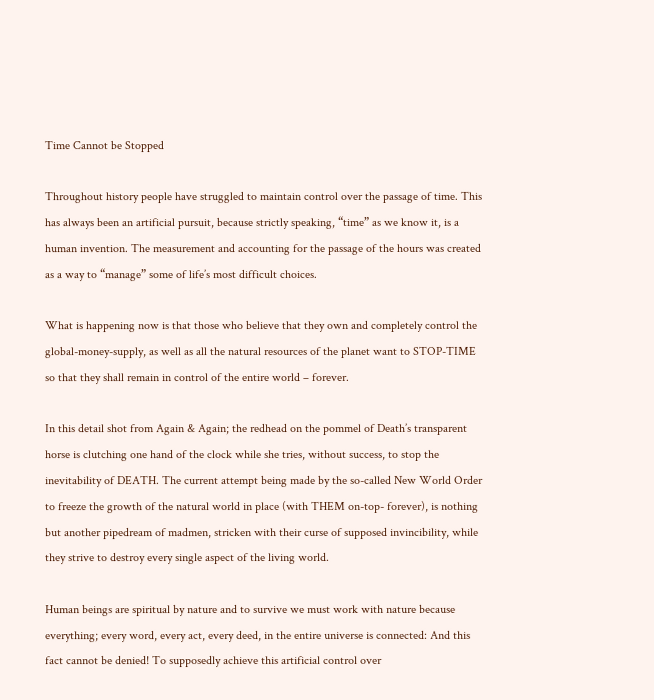Time Cannot be Stopped

Throughout history people have struggled to maintain control over the passage of time. This has always been an artificial pursuit, because strictly speaking, “time” as we know it, is a human invention. The measurement and accounting for the passage of the hours was created as a way to “manage” some of life’s most difficult choices.

What is happening now is that those who believe that they own and completely control the global-money-supply, as well as all the natural resources of the planet want to STOP-TIME so that they shall remain in control of the entire world – forever.

In this detail shot from Again & Again; the redhead on the pommel of Death’s transparent horse is clutching one hand of the clock while she tries, without success, to stop the inevitability of DEATH. The current attempt being made by the so-called New World Order to freeze the growth of the natural world in place (with THEM on-top- forever), is nothing but another pipedream of madmen, stricken with their curse of supposed invincibility, while they strive to destroy every single aspect of the living world.

Human beings are spiritual by nature and to survive we must work with nature because everything; every word, every act, every deed, in the entire universe is connected: And this fact cannot be denied! To supposedly achieve this artificial control over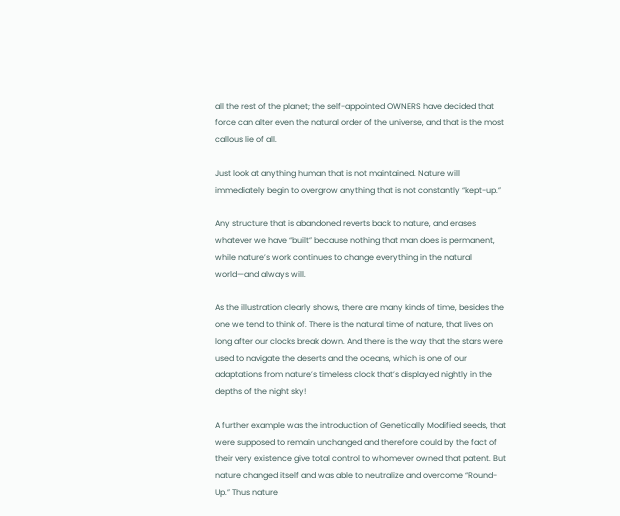all the rest of the planet; the self-appointed OWNERS have decided that force can alter even the natural order of the universe, and that is the most callous lie of all.

Just look at anything human that is not maintained. Nature will immediately begin to overgrow anything that is not constantly “kept-up.”

Any structure that is abandoned reverts back to nature, and erases whatever we have “built” because nothing that man does is permanent, while nature’s work continues to change everything in the natural world—and always will.

As the illustration clearly shows, there are many kinds of time, besides the one we tend to think of. There is the natural time of nature, that lives on long after our clocks break down. And there is the way that the stars were used to navigate the deserts and the oceans, which is one of our adaptations from nature’s timeless clock that’s displayed nightly in the depths of the night sky!

A further example was the introduction of Genetically Modified seeds, that were supposed to remain unchanged and therefore could by the fact of their very existence give total control to whomever owned that patent. But nature changed itself and was able to neutralize and overcome “Round-Up.” Thus nature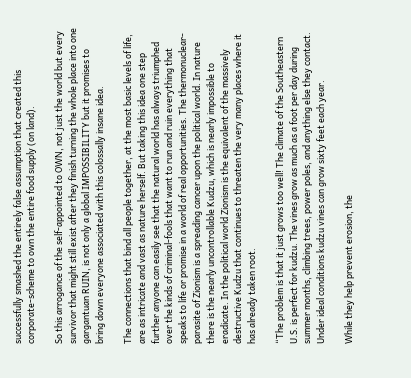successfully smashed the entirely false assumption that created this corporate-scheme to own the entire food supply (on land).

So this arrogance of the self-appointed to OWN, not just the world but every survivor that might still exist after they finish turning the whole place into one gargantuan RUIN, is not only a global IMPOSSIBILITY but it promises to bring down everyone associated with this colossally insane idea.

The connections that bind all people together, at the most basic levels of life, are as intricate and vast as nature herself. But taking this idea one step further anyone can easily see that the natural world has always triumphed over the kinds of criminal-fools that want to run and ruin everything that speaks to life or promise in a world of real opportunities. The thermonuclear-parasite of Zionism is a spreading cancer upon the political world. In nature there is the nearly uncontrollable Kudzu, which is nearly impossible to eradicate. In the political world Zionism is the equivalent of the massively destructive Kudzu that continues to threaten the very many places where it has already taken root.

“The problem is that it just grows too well! The climate of the Southeastern U.S. is perfect for kudzu. The vines grow as much as a foot per day during summer months, climbing trees, power poles, and anything else they contact. Under ideal conditions kudzu vines can grow sixty feet each year.

While they help prevent erosion, the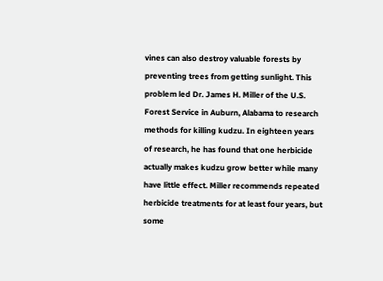vines can also destroy valuable forests by preventing trees from getting sunlight. This problem led Dr. James H. Miller of the U.S. Forest Service in Auburn, Alabama to research methods for killing kudzu. In eighteen years of research, he has found that one herbicide actually makes kudzu grow better while many have little effect. Miller recommends repeated herbicide treatments for at least four years, but some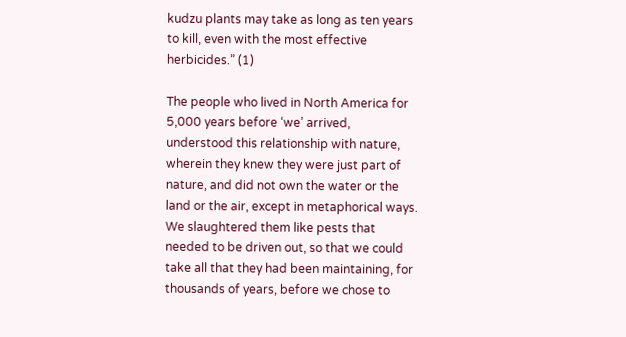kudzu plants may take as long as ten years to kill, even with the most effective herbicides.” (1)

The people who lived in North America for 5,000 years before ‘we’ arrived, understood this relationship with nature, wherein they knew they were just part of nature, and did not own the water or the land or the air, except in metaphorical ways. We slaughtered them like pests that needed to be driven out, so that we could take all that they had been maintaining, for thousands of years, before we chose to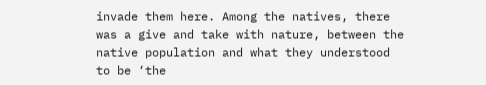invade them here. Among the natives, there was a give and take with nature, between the native population and what they understood to be ‘the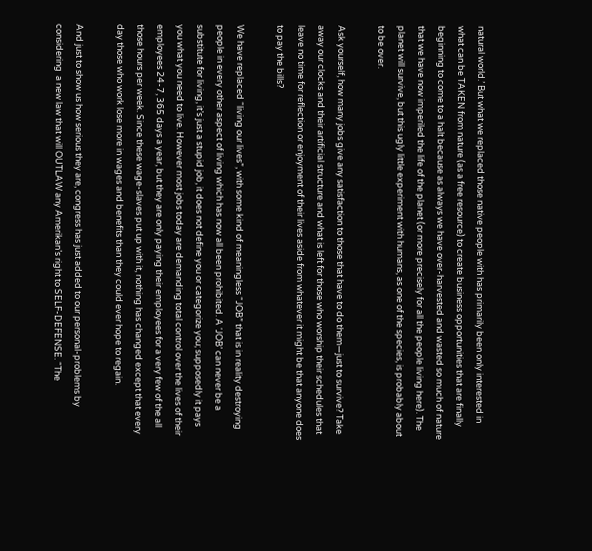natural world.’ But what we replaced those native people with has primarily been only interested in what can be TAKEN from nature (as a free resource) to create business opportunities that are finally beginning to come to a halt because as always we have over-harvested and wasted so much of nature that we have now imperiled the life of the planet (or more precisely for all the people living here). The planet will survive, but this ugly little experiment with humans, as one of the species, is probably about to be over.

Ask yourself, how many jobs give any satisfaction to those that have to do them—just to survive? Take away our clocks and their artificial structure and what is left for those who worship their schedules that leave no time for reflection or enjoyment of their lives aside from whatever it might be that anyone does to pay the bills?

We have replaced “living our lives”, with some kind of meaningless “JOB” that is in reality destroying people in every other aspect of living which has now all been prohibited. A ‘JOB’ can never be a substitute for living, it’s just a stupid job, it does not define you or categorize you; supposedly it pays you what you need to live. However most jobs today are demanding total control over the lives of their employees 24-7, 365 days a year, but they are only paying their employees for a very few of the all those hours per week. Since these wage-slaves put up with it, nothing has changed except that every day those who work lose more in wages and benefits than they could ever hope to regain.

And just to show us how serious they are, congress has just added to our personal-problems by considering  a new law that will OUTLAW any Amerikan’s right to SELF-DEFENSE. “The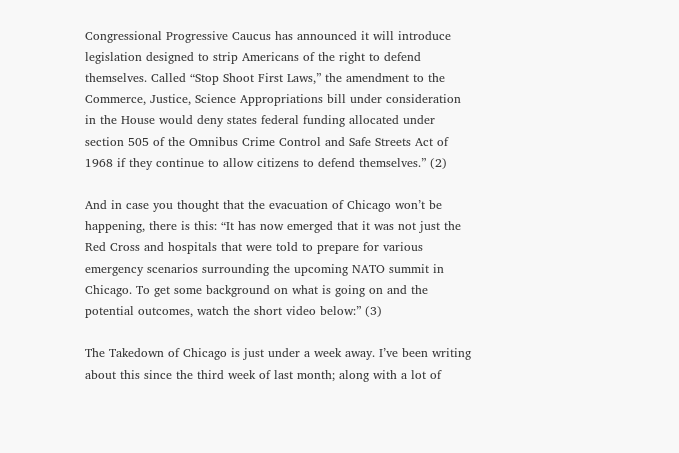Congressional Progressive Caucus has announced it will introduce legislation designed to strip Americans of the right to defend themselves. Called “Stop Shoot First Laws,” the amendment to the Commerce, Justice, Science Appropriations bill under consideration in the House would deny states federal funding allocated under section 505 of the Omnibus Crime Control and Safe Streets Act of 1968 if they continue to allow citizens to defend themselves.” (2)

And in case you thought that the evacuation of Chicago won’t be happening, there is this: “It has now emerged that it was not just the Red Cross and hospitals that were told to prepare for various emergency scenarios surrounding the upcoming NATO summit in Chicago. To get some background on what is going on and the potential outcomes, watch the short video below:” (3)

The Takedown of Chicago is just under a week away. I’ve been writing about this since the third week of last month; along with a lot of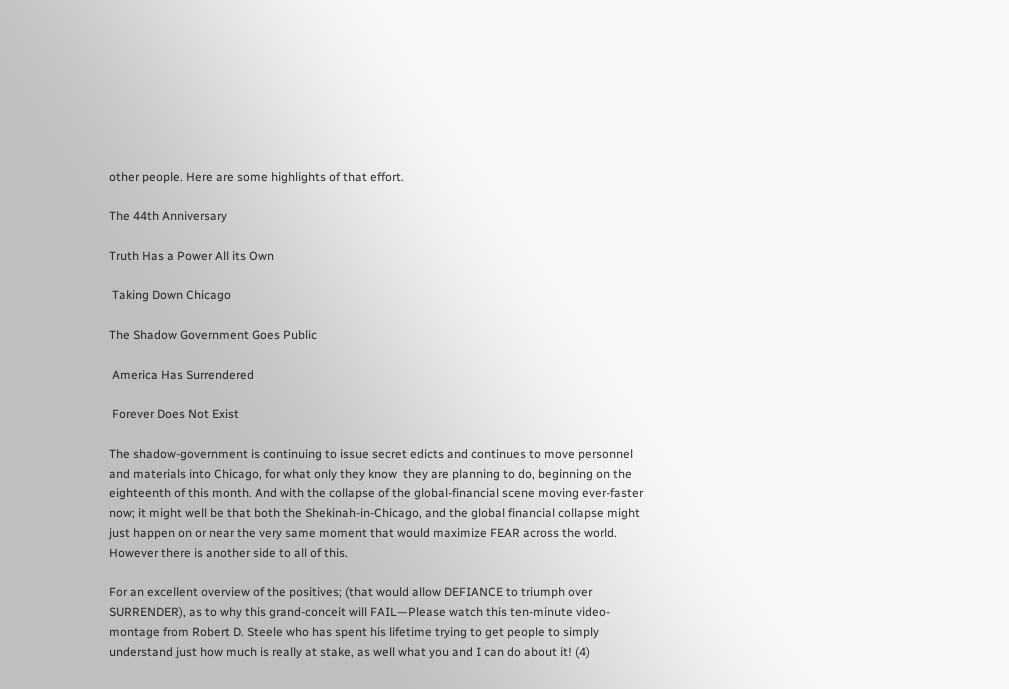other people. Here are some highlights of that effort.

The 44th Anniversary

Truth Has a Power All its Own

 Taking Down Chicago

The Shadow Government Goes Public

 America Has Surrendered

 Forever Does Not Exist

The shadow-government is continuing to issue secret edicts and continues to move personnel and materials into Chicago, for what only they know  they are planning to do, beginning on the eighteenth of this month. And with the collapse of the global-financial scene moving ever-faster now; it might well be that both the Shekinah-in-Chicago, and the global financial collapse might just happen on or near the very same moment that would maximize FEAR across the world. However there is another side to all of this.

For an excellent overview of the positives; (that would allow DEFIANCE to triumph over SURRENDER), as to why this grand-conceit will FAIL—Please watch this ten-minute video-montage from Robert D. Steele who has spent his lifetime trying to get people to simply understand just how much is really at stake, as well what you and I can do about it! (4)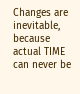Changes are inevitable, because actual TIME can never be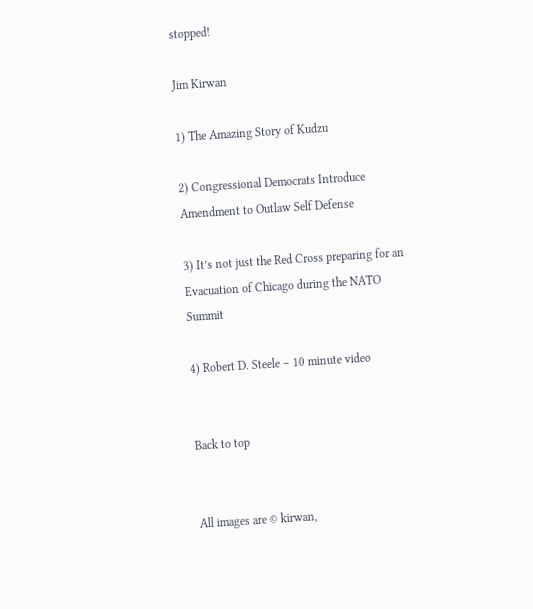stopped!

Jim Kirwan

1) The Amazing Story of Kudzu

2) Congressional Democrats Introduce Amendment to Outlaw Self Defense

3) It’s not just the Red Cross preparing for an Evacuation of Chicago during the NATO Summit

4) Robert D. Steele – 10 minute video


Back to top


All images are © kirwan,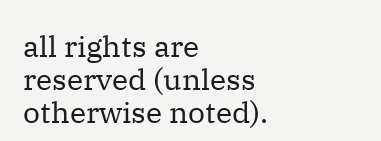all rights are reserved (unless otherwise noted).